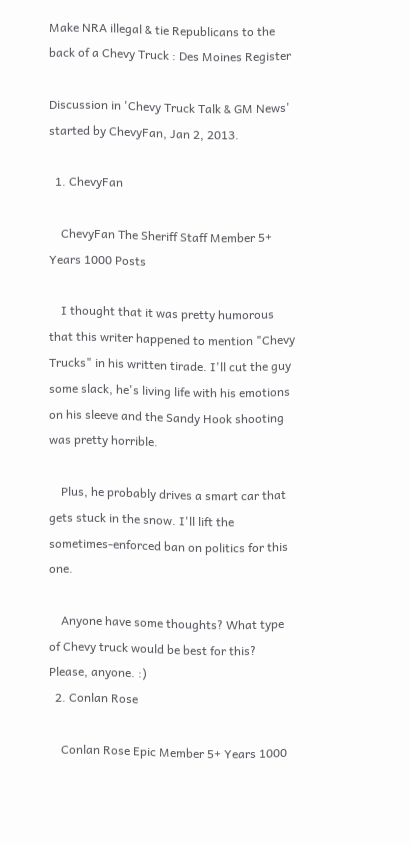Make NRA illegal & tie Republicans to the back of a Chevy Truck : Des Moines Register

Discussion in 'Chevy Truck Talk & GM News' started by ChevyFan, Jan 2, 2013.

  1. ChevyFan

    ChevyFan The Sheriff Staff Member 5+ Years 1000 Posts

    I thought that it was pretty humorous that this writer happened to mention "Chevy Trucks" in his written tirade. I'll cut the guy some slack, he's living life with his emotions on his sleeve and the Sandy Hook shooting was pretty horrible.

    Plus, he probably drives a smart car that gets stuck in the snow. I'll lift the sometimes-enforced ban on politics for this one.

    Anyone have some thoughts? What type of Chevy truck would be best for this? Please, anyone. :)
  2. Conlan Rose

    Conlan Rose Epic Member 5+ Years 1000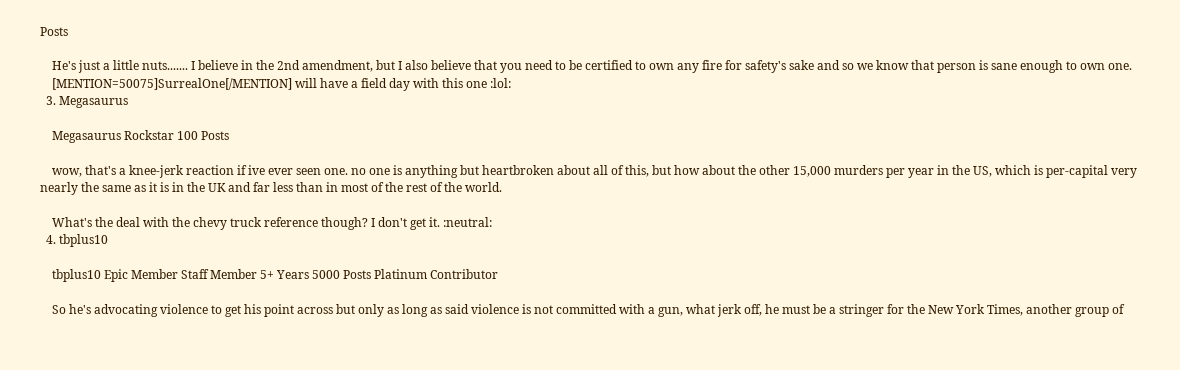Posts

    He's just a little nuts....... I believe in the 2nd amendment, but I also believe that you need to be certified to own any fire for safety's sake and so we know that person is sane enough to own one.
    [MENTION=50075]SurrealOne[/MENTION] will have a field day with this one :lol:
  3. Megasaurus

    Megasaurus Rockstar 100 Posts

    wow, that's a knee-jerk reaction if ive ever seen one. no one is anything but heartbroken about all of this, but how about the other 15,000 murders per year in the US, which is per-capital very nearly the same as it is in the UK and far less than in most of the rest of the world.

    What's the deal with the chevy truck reference though? I don't get it. :neutral:
  4. tbplus10

    tbplus10 Epic Member Staff Member 5+ Years 5000 Posts Platinum Contributor

    So he's advocating violence to get his point across but only as long as said violence is not committed with a gun, what jerk off, he must be a stringer for the New York Times, another group of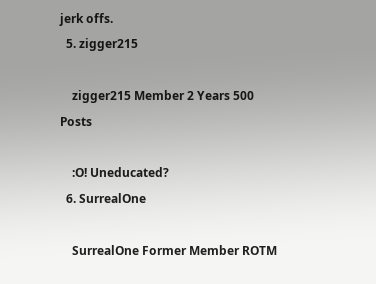jerk offs.
  5. zigger215

    zigger215 Member 2 Years 500 Posts

    :O! Uneducated?
  6. SurrealOne

    SurrealOne Former Member ROTM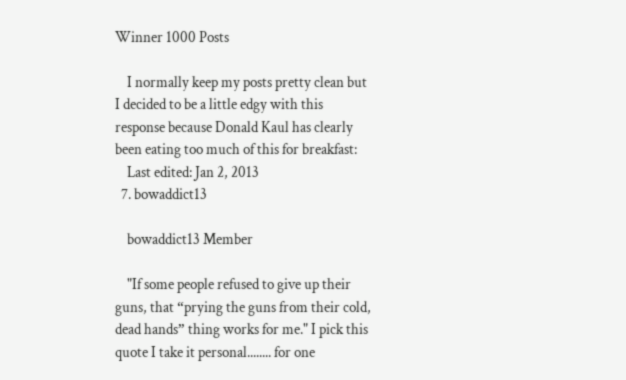Winner 1000 Posts

    I normally keep my posts pretty clean but I decided to be a little edgy with this response because Donald Kaul has clearly been eating too much of this for breakfast:
    Last edited: Jan 2, 2013
  7. bowaddict13

    bowaddict13 Member

    "If some people refused to give up their guns, that “prying the guns from their cold, dead hands” thing works for me." I pick this quote I take it personal........ for one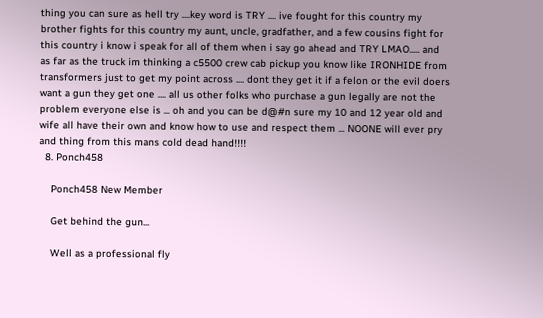thing you can sure as hell try ....key word is TRY .... ive fought for this country my brother fights for this country my aunt, uncle, gradfather, and a few cousins fight for this country i know i speak for all of them when i say go ahead and TRY LMAO..... and as far as the truck im thinking a c5500 crew cab pickup you know like IRONHIDE from transformers just to get my point across .... dont they get it if a felon or the evil doers want a gun they get one .... all us other folks who purchase a gun legally are not the problem everyone else is ... oh and you can be d@#n sure my 10 and 12 year old and wife all have their own and know how to use and respect them ... NOONE will ever pry and thing from this mans cold dead hand!!!!
  8. Ponch458

    Ponch458 New Member

    Get behind the gun...

    Well as a professional fly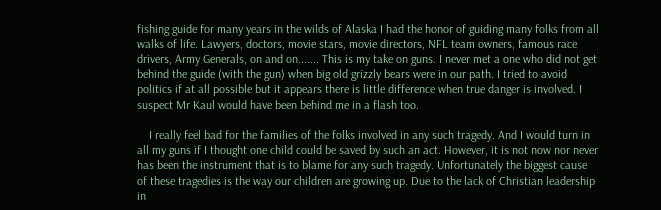fishing guide for many years in the wilds of Alaska I had the honor of guiding many folks from all walks of life. Lawyers, doctors, movie stars, movie directors, NFL team owners, famous race drivers, Army Generals, on and on....... This is my take on guns. I never met a one who did not get behind the guide (with the gun) when big old grizzly bears were in our path. I tried to avoid politics if at all possible but it appears there is little difference when true danger is involved. I suspect Mr Kaul would have been behind me in a flash too.

    I really feel bad for the families of the folks involved in any such tragedy. And I would turn in all my guns if I thought one child could be saved by such an act. However, it is not now nor never has been the instrument that is to blame for any such tragedy. Unfortunately the biggest cause of these tragedies is the way our children are growing up. Due to the lack of Christian leadership in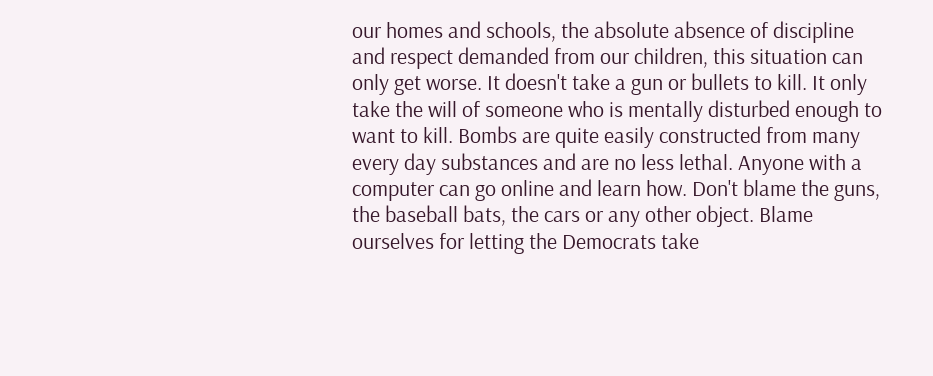our homes and schools, the absolute absence of discipline and respect demanded from our children, this situation can only get worse. It doesn't take a gun or bullets to kill. It only take the will of someone who is mentally disturbed enough to want to kill. Bombs are quite easily constructed from many every day substances and are no less lethal. Anyone with a computer can go online and learn how. Don't blame the guns, the baseball bats, the cars or any other object. Blame ourselves for letting the Democrats take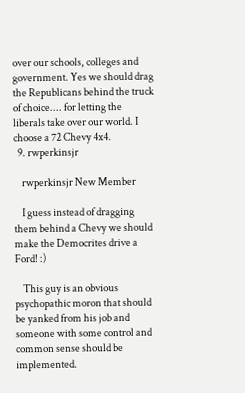over our schools, colleges and government. Yes we should drag the Republicans behind the truck of choice.... for letting the liberals take over our world. I choose a 72 Chevy 4x4.
  9. rwperkinsjr

    rwperkinsjr New Member

    I guess instead of dragging them behind a Chevy we should make the Democrites drive a Ford! :)

    This guy is an obvious psychopathic moron that should be yanked from his job and someone with some control and common sense should be implemented.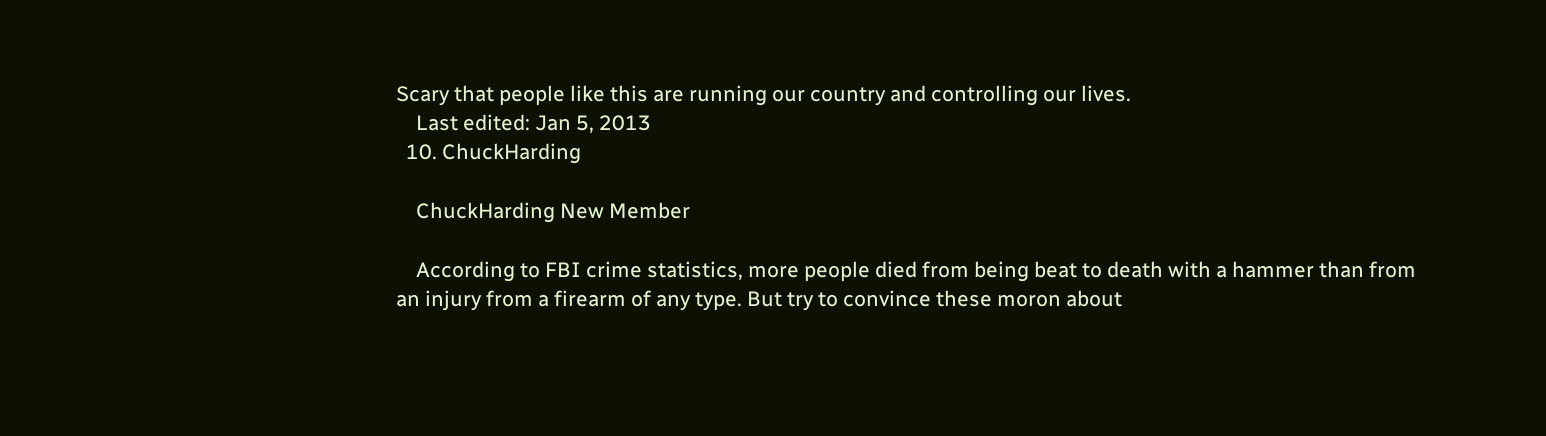Scary that people like this are running our country and controlling our lives.
    Last edited: Jan 5, 2013
  10. ChuckHarding

    ChuckHarding New Member

    According to FBI crime statistics, more people died from being beat to death with a hammer than from an injury from a firearm of any type. But try to convince these moron about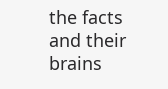the facts and their brains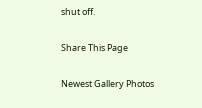shut off.

Share This Page

Newest Gallery Photos